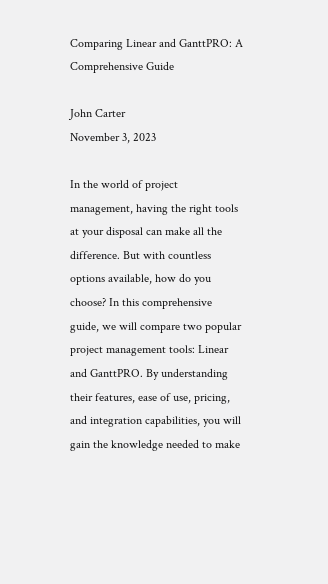Comparing Linear and GanttPRO: A Comprehensive Guide

John Carter
November 3, 2023

In the world of project management, having the right tools at your disposal can make all the difference. But with countless options available, how do you choose? In this comprehensive guide, we will compare two popular project management tools: Linear and GanttPRO. By understanding their features, ease of use, pricing, and integration capabilities, you will gain the knowledge needed to make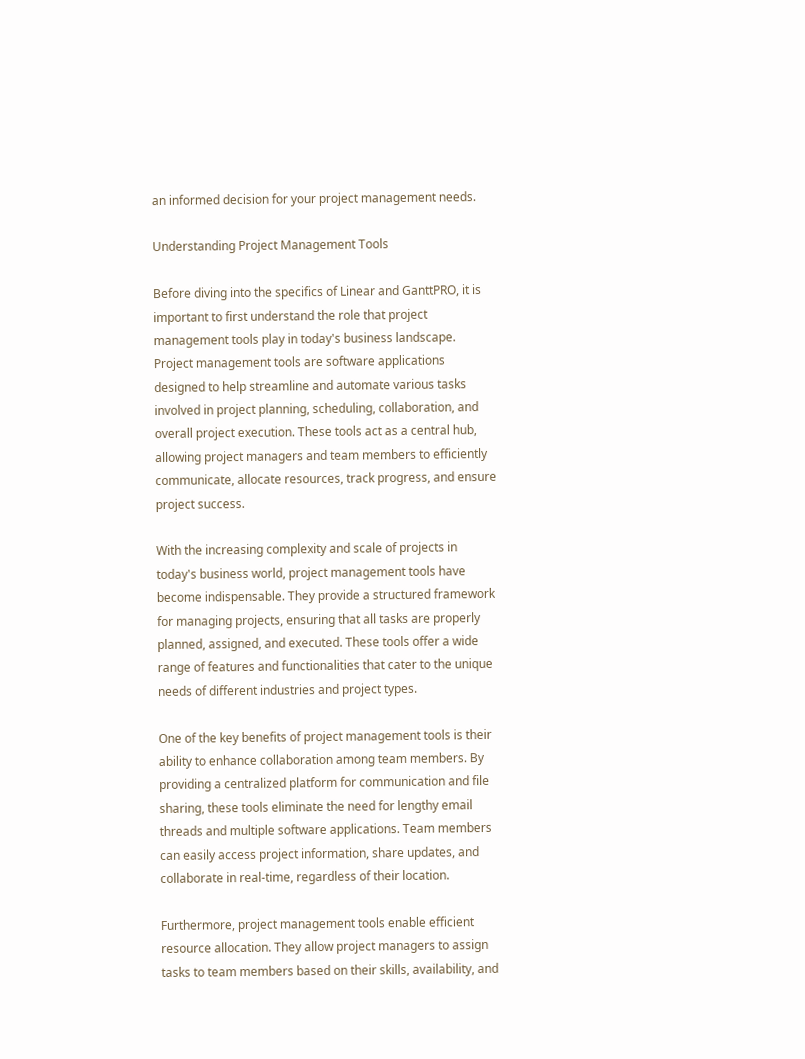an informed decision for your project management needs.

Understanding Project Management Tools

Before diving into the specifics of Linear and GanttPRO, it is important to first understand the role that project management tools play in today's business landscape. Project management tools are software applications designed to help streamline and automate various tasks involved in project planning, scheduling, collaboration, and overall project execution. These tools act as a central hub, allowing project managers and team members to efficiently communicate, allocate resources, track progress, and ensure project success.

With the increasing complexity and scale of projects in today's business world, project management tools have become indispensable. They provide a structured framework for managing projects, ensuring that all tasks are properly planned, assigned, and executed. These tools offer a wide range of features and functionalities that cater to the unique needs of different industries and project types.

One of the key benefits of project management tools is their ability to enhance collaboration among team members. By providing a centralized platform for communication and file sharing, these tools eliminate the need for lengthy email threads and multiple software applications. Team members can easily access project information, share updates, and collaborate in real-time, regardless of their location.

Furthermore, project management tools enable efficient resource allocation. They allow project managers to assign tasks to team members based on their skills, availability, and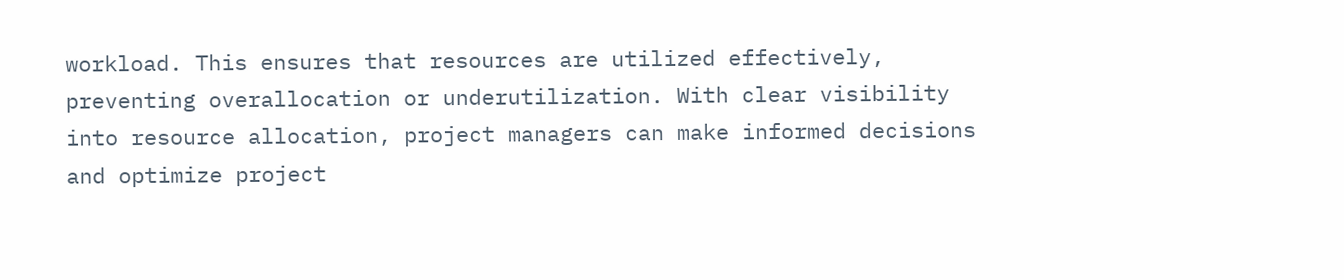workload. This ensures that resources are utilized effectively, preventing overallocation or underutilization. With clear visibility into resource allocation, project managers can make informed decisions and optimize project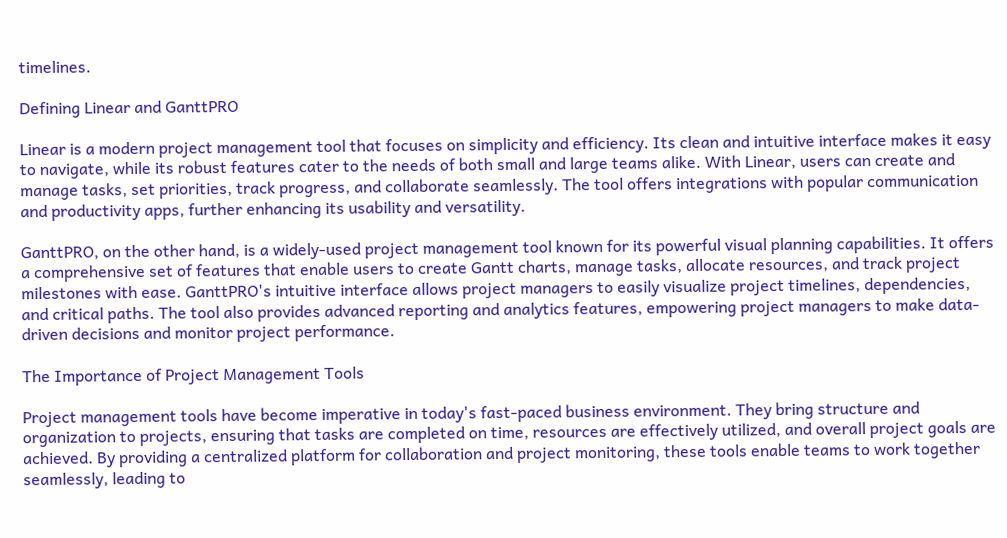timelines.

Defining Linear and GanttPRO

Linear is a modern project management tool that focuses on simplicity and efficiency. Its clean and intuitive interface makes it easy to navigate, while its robust features cater to the needs of both small and large teams alike. With Linear, users can create and manage tasks, set priorities, track progress, and collaborate seamlessly. The tool offers integrations with popular communication and productivity apps, further enhancing its usability and versatility.

GanttPRO, on the other hand, is a widely-used project management tool known for its powerful visual planning capabilities. It offers a comprehensive set of features that enable users to create Gantt charts, manage tasks, allocate resources, and track project milestones with ease. GanttPRO's intuitive interface allows project managers to easily visualize project timelines, dependencies, and critical paths. The tool also provides advanced reporting and analytics features, empowering project managers to make data-driven decisions and monitor project performance.

The Importance of Project Management Tools

Project management tools have become imperative in today's fast-paced business environment. They bring structure and organization to projects, ensuring that tasks are completed on time, resources are effectively utilized, and overall project goals are achieved. By providing a centralized platform for collaboration and project monitoring, these tools enable teams to work together seamlessly, leading to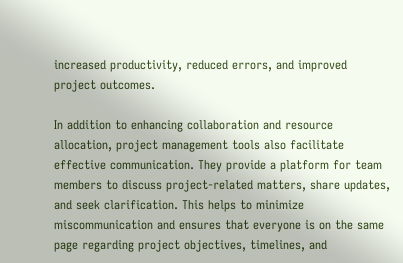increased productivity, reduced errors, and improved project outcomes.

In addition to enhancing collaboration and resource allocation, project management tools also facilitate effective communication. They provide a platform for team members to discuss project-related matters, share updates, and seek clarification. This helps to minimize miscommunication and ensures that everyone is on the same page regarding project objectives, timelines, and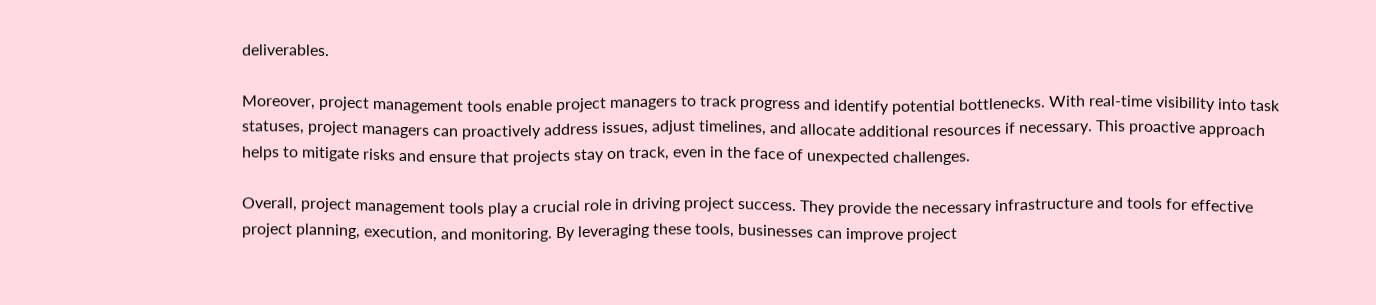deliverables.

Moreover, project management tools enable project managers to track progress and identify potential bottlenecks. With real-time visibility into task statuses, project managers can proactively address issues, adjust timelines, and allocate additional resources if necessary. This proactive approach helps to mitigate risks and ensure that projects stay on track, even in the face of unexpected challenges.

Overall, project management tools play a crucial role in driving project success. They provide the necessary infrastructure and tools for effective project planning, execution, and monitoring. By leveraging these tools, businesses can improve project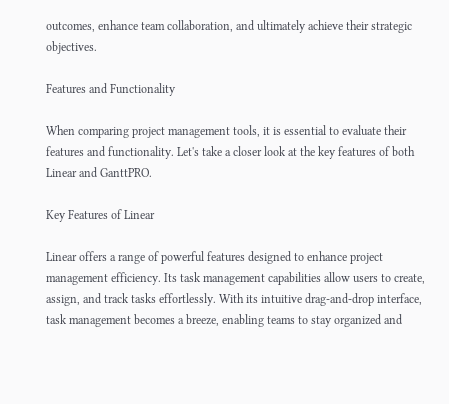outcomes, enhance team collaboration, and ultimately achieve their strategic objectives.

Features and Functionality

When comparing project management tools, it is essential to evaluate their features and functionality. Let's take a closer look at the key features of both Linear and GanttPRO.

Key Features of Linear

Linear offers a range of powerful features designed to enhance project management efficiency. Its task management capabilities allow users to create, assign, and track tasks effortlessly. With its intuitive drag-and-drop interface, task management becomes a breeze, enabling teams to stay organized and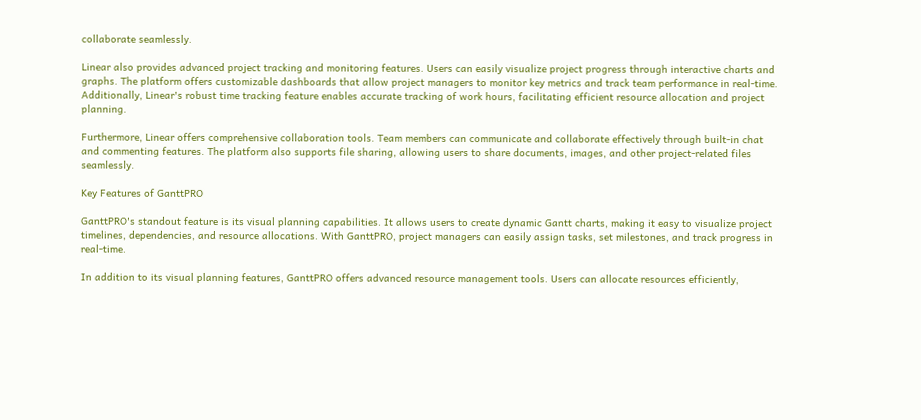collaborate seamlessly.

Linear also provides advanced project tracking and monitoring features. Users can easily visualize project progress through interactive charts and graphs. The platform offers customizable dashboards that allow project managers to monitor key metrics and track team performance in real-time. Additionally, Linear's robust time tracking feature enables accurate tracking of work hours, facilitating efficient resource allocation and project planning.

Furthermore, Linear offers comprehensive collaboration tools. Team members can communicate and collaborate effectively through built-in chat and commenting features. The platform also supports file sharing, allowing users to share documents, images, and other project-related files seamlessly.

Key Features of GanttPRO

GanttPRO's standout feature is its visual planning capabilities. It allows users to create dynamic Gantt charts, making it easy to visualize project timelines, dependencies, and resource allocations. With GanttPRO, project managers can easily assign tasks, set milestones, and track progress in real-time.

In addition to its visual planning features, GanttPRO offers advanced resource management tools. Users can allocate resources efficiently,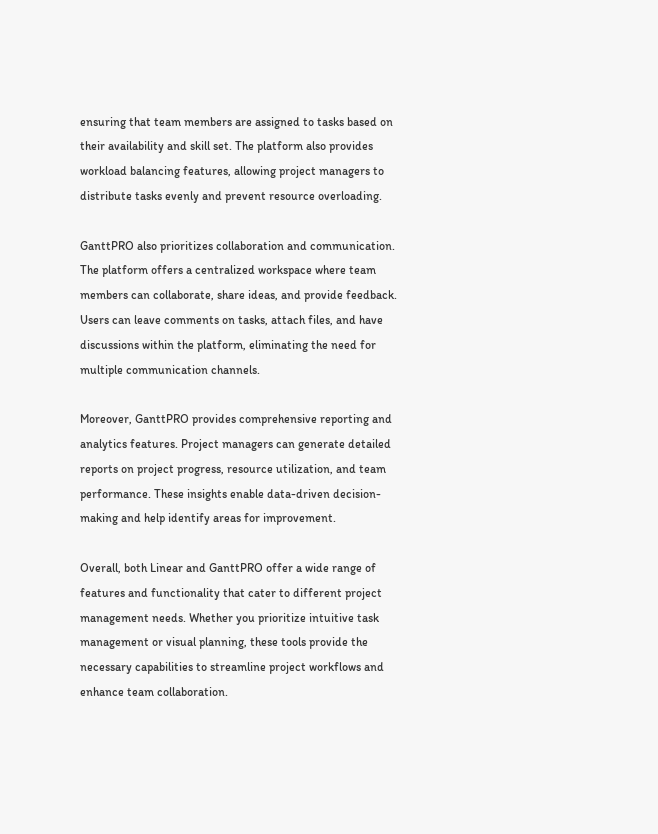ensuring that team members are assigned to tasks based on their availability and skill set. The platform also provides workload balancing features, allowing project managers to distribute tasks evenly and prevent resource overloading.

GanttPRO also prioritizes collaboration and communication. The platform offers a centralized workspace where team members can collaborate, share ideas, and provide feedback. Users can leave comments on tasks, attach files, and have discussions within the platform, eliminating the need for multiple communication channels.

Moreover, GanttPRO provides comprehensive reporting and analytics features. Project managers can generate detailed reports on project progress, resource utilization, and team performance. These insights enable data-driven decision-making and help identify areas for improvement.

Overall, both Linear and GanttPRO offer a wide range of features and functionality that cater to different project management needs. Whether you prioritize intuitive task management or visual planning, these tools provide the necessary capabilities to streamline project workflows and enhance team collaboration.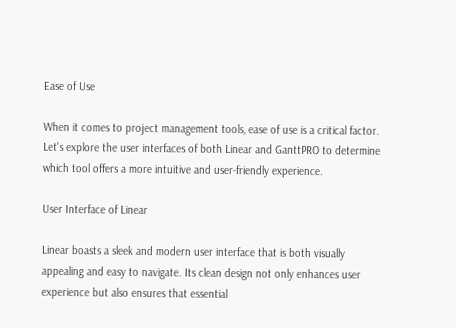Ease of Use

When it comes to project management tools, ease of use is a critical factor. Let's explore the user interfaces of both Linear and GanttPRO to determine which tool offers a more intuitive and user-friendly experience.

User Interface of Linear

Linear boasts a sleek and modern user interface that is both visually appealing and easy to navigate. Its clean design not only enhances user experience but also ensures that essential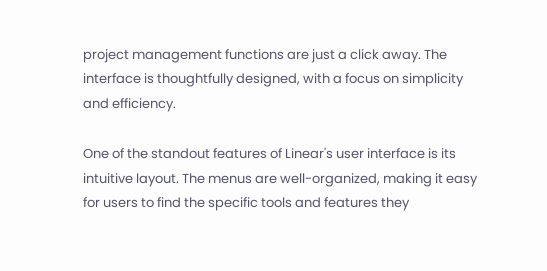project management functions are just a click away. The interface is thoughtfully designed, with a focus on simplicity and efficiency.

One of the standout features of Linear's user interface is its intuitive layout. The menus are well-organized, making it easy for users to find the specific tools and features they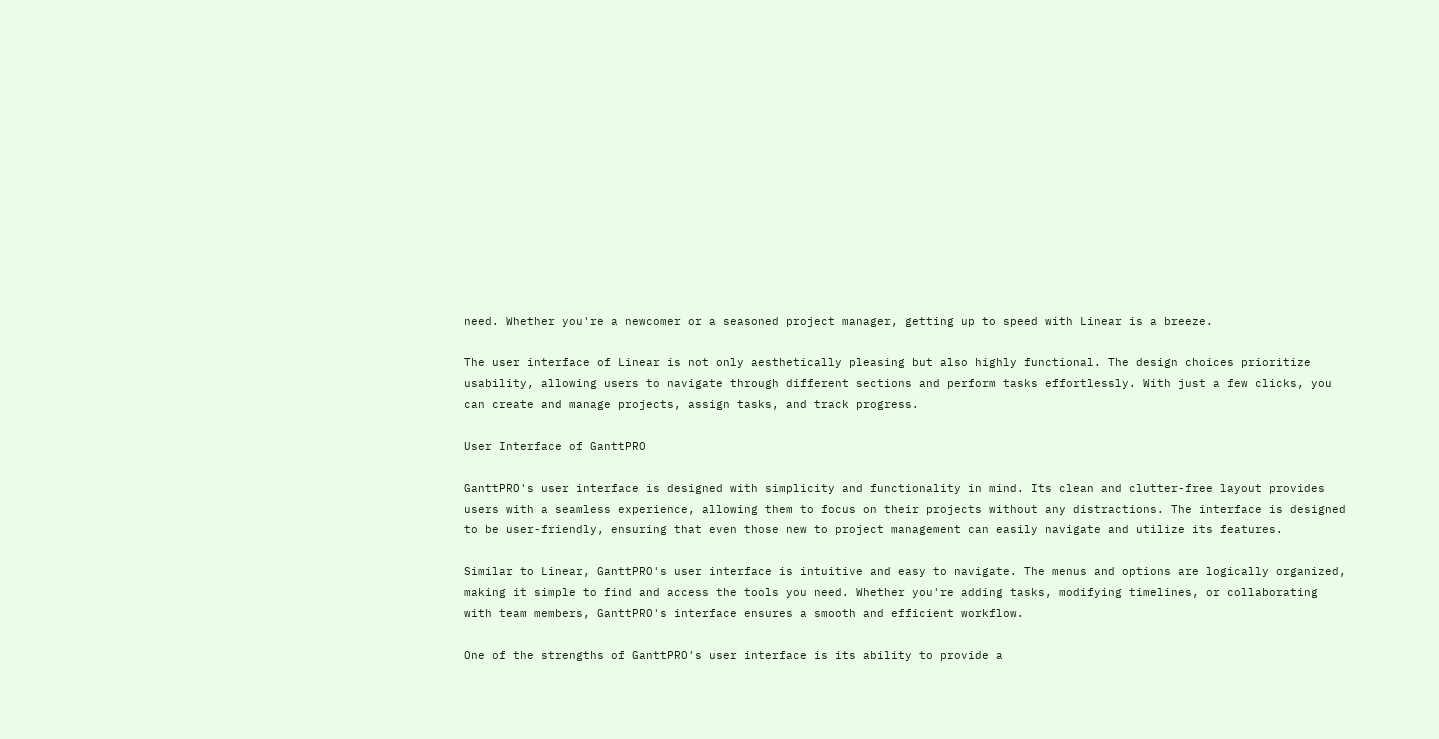need. Whether you're a newcomer or a seasoned project manager, getting up to speed with Linear is a breeze.

The user interface of Linear is not only aesthetically pleasing but also highly functional. The design choices prioritize usability, allowing users to navigate through different sections and perform tasks effortlessly. With just a few clicks, you can create and manage projects, assign tasks, and track progress.

User Interface of GanttPRO

GanttPRO's user interface is designed with simplicity and functionality in mind. Its clean and clutter-free layout provides users with a seamless experience, allowing them to focus on their projects without any distractions. The interface is designed to be user-friendly, ensuring that even those new to project management can easily navigate and utilize its features.

Similar to Linear, GanttPRO's user interface is intuitive and easy to navigate. The menus and options are logically organized, making it simple to find and access the tools you need. Whether you're adding tasks, modifying timelines, or collaborating with team members, GanttPRO's interface ensures a smooth and efficient workflow.

One of the strengths of GanttPRO's user interface is its ability to provide a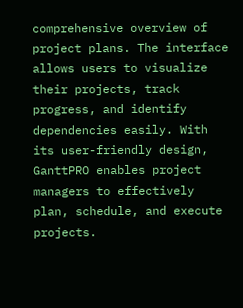comprehensive overview of project plans. The interface allows users to visualize their projects, track progress, and identify dependencies easily. With its user-friendly design, GanttPRO enables project managers to effectively plan, schedule, and execute projects.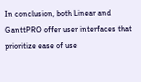In conclusion, both Linear and GanttPRO offer user interfaces that prioritize ease of use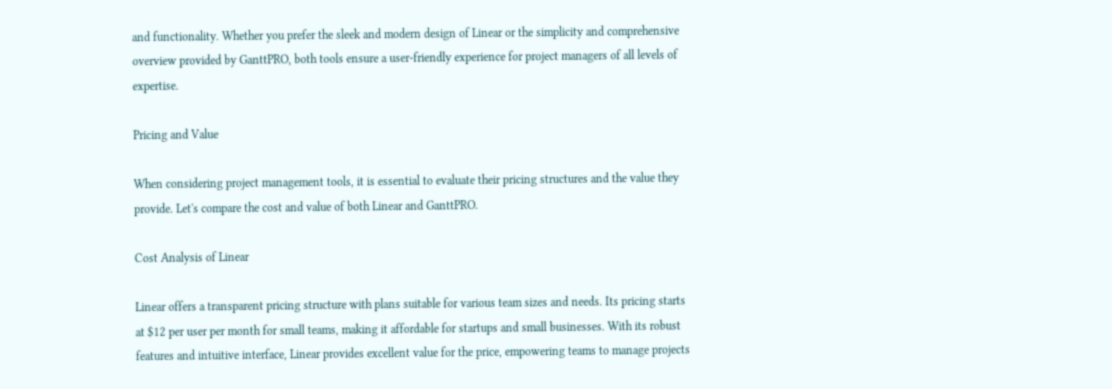and functionality. Whether you prefer the sleek and modern design of Linear or the simplicity and comprehensive overview provided by GanttPRO, both tools ensure a user-friendly experience for project managers of all levels of expertise.

Pricing and Value

When considering project management tools, it is essential to evaluate their pricing structures and the value they provide. Let's compare the cost and value of both Linear and GanttPRO.

Cost Analysis of Linear

Linear offers a transparent pricing structure with plans suitable for various team sizes and needs. Its pricing starts at $12 per user per month for small teams, making it affordable for startups and small businesses. With its robust features and intuitive interface, Linear provides excellent value for the price, empowering teams to manage projects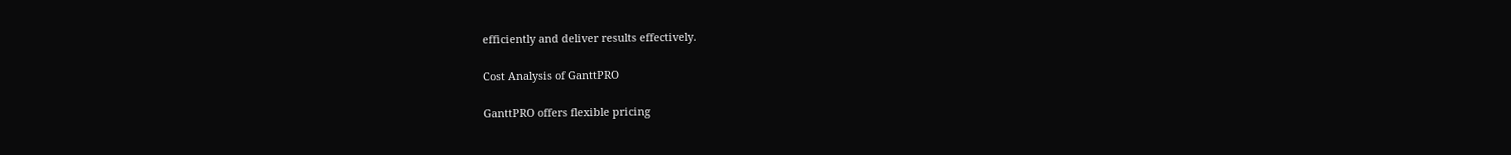efficiently and deliver results effectively.

Cost Analysis of GanttPRO

GanttPRO offers flexible pricing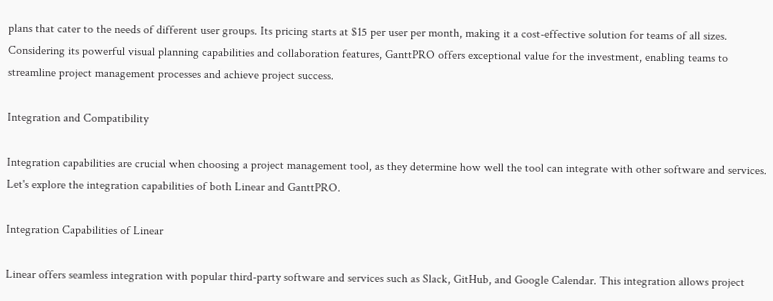plans that cater to the needs of different user groups. Its pricing starts at $15 per user per month, making it a cost-effective solution for teams of all sizes. Considering its powerful visual planning capabilities and collaboration features, GanttPRO offers exceptional value for the investment, enabling teams to streamline project management processes and achieve project success.

Integration and Compatibility

Integration capabilities are crucial when choosing a project management tool, as they determine how well the tool can integrate with other software and services. Let's explore the integration capabilities of both Linear and GanttPRO.

Integration Capabilities of Linear

Linear offers seamless integration with popular third-party software and services such as Slack, GitHub, and Google Calendar. This integration allows project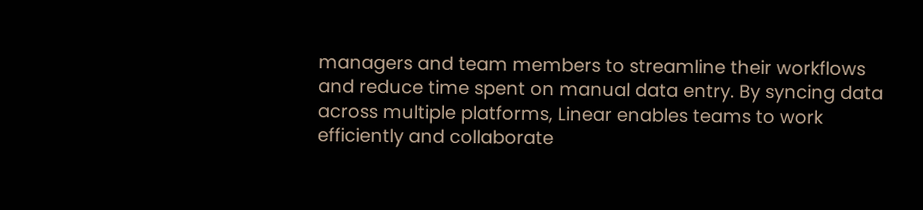managers and team members to streamline their workflows and reduce time spent on manual data entry. By syncing data across multiple platforms, Linear enables teams to work efficiently and collaborate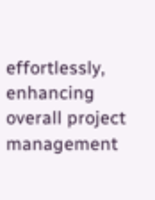effortlessly, enhancing overall project management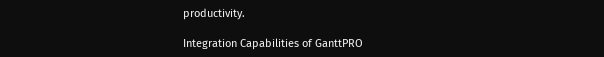productivity.

Integration Capabilities of GanttPRO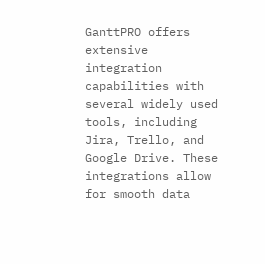GanttPRO offers extensive integration capabilities with several widely used tools, including Jira, Trello, and Google Drive. These integrations allow for smooth data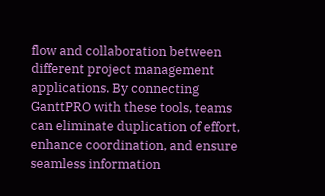flow and collaboration between different project management applications. By connecting GanttPRO with these tools, teams can eliminate duplication of effort, enhance coordination, and ensure seamless information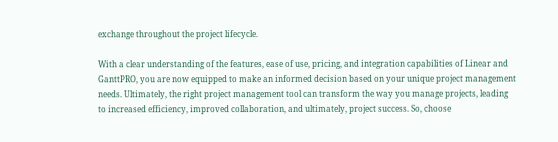exchange throughout the project lifecycle.

With a clear understanding of the features, ease of use, pricing, and integration capabilities of Linear and GanttPRO, you are now equipped to make an informed decision based on your unique project management needs. Ultimately, the right project management tool can transform the way you manage projects, leading to increased efficiency, improved collaboration, and ultimately, project success. So, choose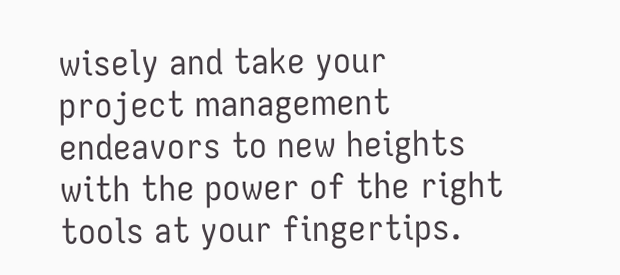wisely and take your project management endeavors to new heights with the power of the right tools at your fingertips.